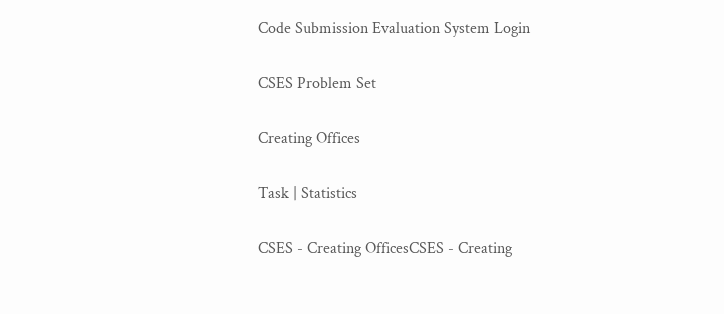Code Submission Evaluation System Login

CSES Problem Set

Creating Offices

Task | Statistics

CSES - Creating OfficesCSES - Creating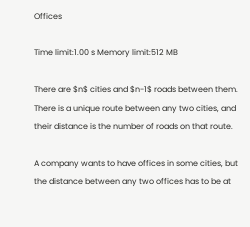Offices

Time limit:1.00 s Memory limit:512 MB

There are $n$ cities and $n-1$ roads between them. There is a unique route between any two cities, and their distance is the number of roads on that route.

A company wants to have offices in some cities, but the distance between any two offices has to be at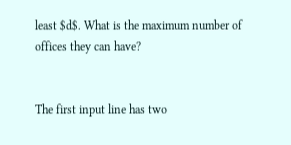least $d$. What is the maximum number of offices they can have?


The first input line has two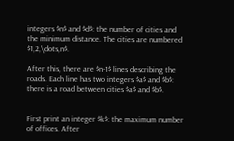integers $n$ and $d$: the number of cities and the minimum distance. The cities are numbered $1,2,\dots,n$.

After this, there are $n-1$ lines describing the roads. Each line has two integers $a$ and $b$: there is a road between cities $a$ and $b$.


First print an integer $k$: the maximum number of offices. After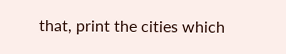that, print the cities which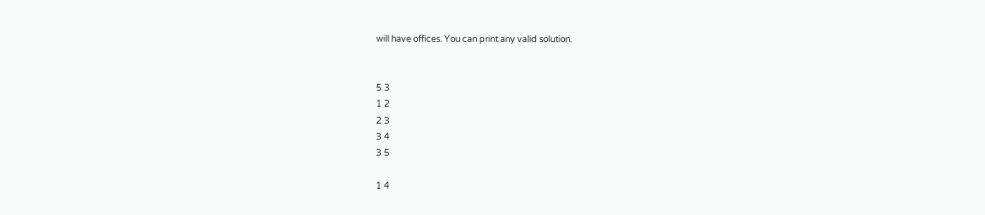will have offices. You can print any valid solution.


5 3
1 2
2 3
3 4
3 5

1 4